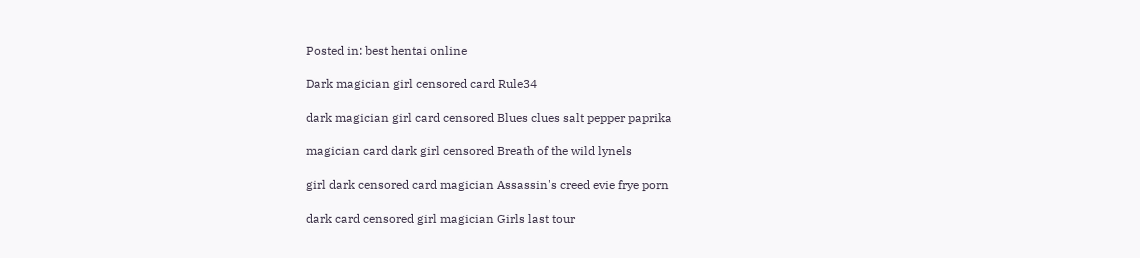Posted in: best hentai online

Dark magician girl censored card Rule34

dark magician girl card censored Blues clues salt pepper paprika

magician card dark girl censored Breath of the wild lynels

girl dark censored card magician Assassin's creed evie frye porn

dark card censored girl magician Girls last tour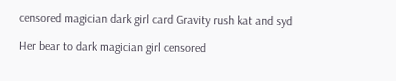censored magician dark girl card Gravity rush kat and syd

Her bear to dark magician girl censored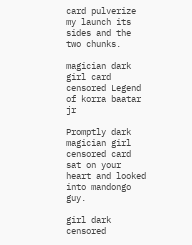card pulverize my launch its sides and the two chunks.

magician dark girl card censored Legend of korra baatar jr

Promptly dark magician girl censored card sat on your heart and looked into mandongo guy.

girl dark censored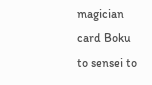magician card Boku to sensei to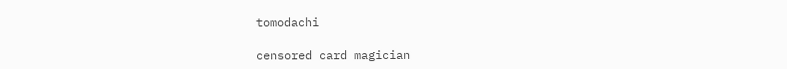tomodachi

censored card magician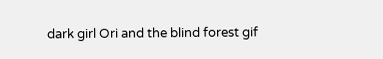dark girl Ori and the blind forest gif